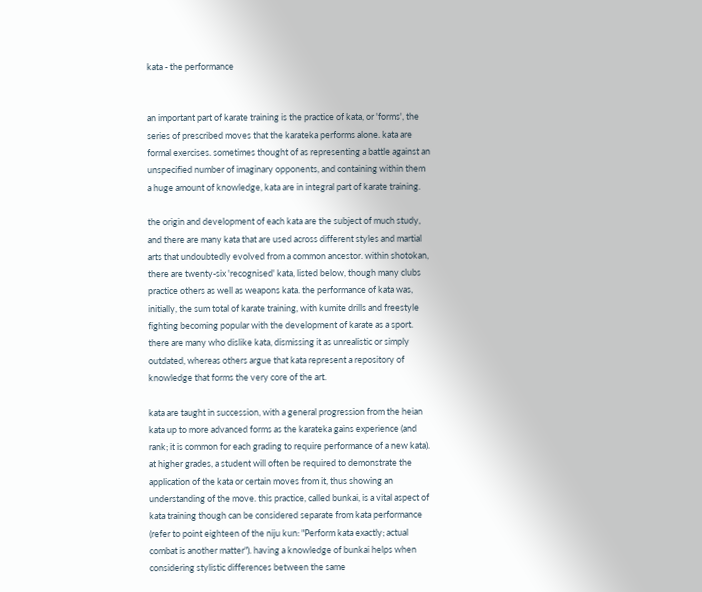kata - the performance


an important part of karate training is the practice of kata, or 'forms', the series of prescribed moves that the karateka performs alone. kata are formal exercises. sometimes thought of as representing a battle against an unspecified number of imaginary opponents, and containing within them a huge amount of knowledge, kata are in integral part of karate training.

the origin and development of each kata are the subject of much study, and there are many kata that are used across different styles and martial arts that undoubtedly evolved from a common ancestor. within shotokan, there are twenty-six 'recognised' kata, listed below, though many clubs practice others as well as weapons kata. the performance of kata was, initially, the sum total of karate training, with kumite drills and freestyle fighting becoming popular with the development of karate as a sport. there are many who dislike kata, dismissing it as unrealistic or simply outdated, whereas others argue that kata represent a repository of knowledge that forms the very core of the art.

kata are taught in succession, with a general progression from the heian kata up to more advanced forms as the karateka gains experience (and rank; it is common for each grading to require performance of a new kata). at higher grades, a student will often be required to demonstrate the application of the kata or certain moves from it, thus showing an understanding of the move. this practice, called bunkai, is a vital aspect of kata training though can be considered separate from kata performance (refer to point eighteen of the niju kun: "Perform kata exactly; actual combat is another matter"). having a knowledge of bunkai helps when considering stylistic differences between the same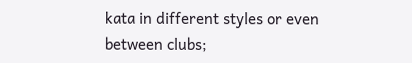kata in different styles or even between clubs;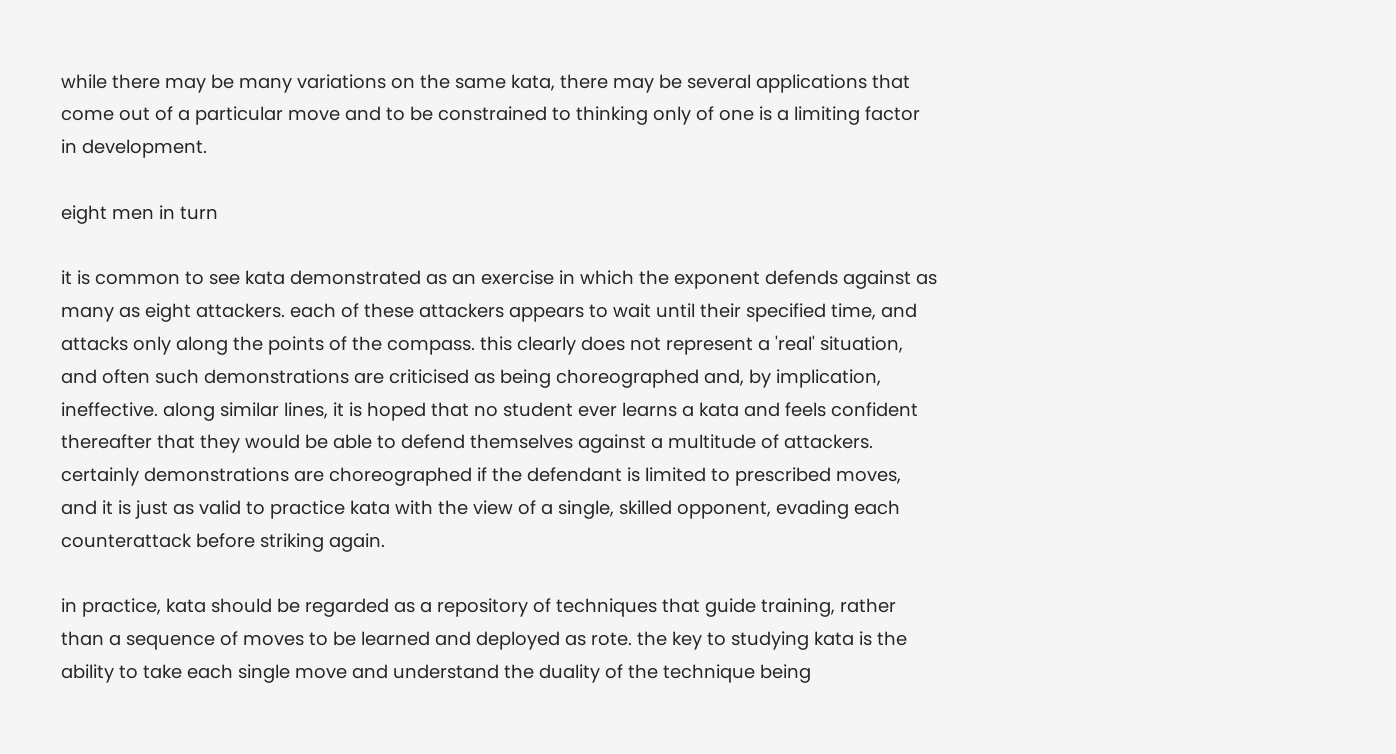while there may be many variations on the same kata, there may be several applications that come out of a particular move and to be constrained to thinking only of one is a limiting factor in development.

eight men in turn

it is common to see kata demonstrated as an exercise in which the exponent defends against as many as eight attackers. each of these attackers appears to wait until their specified time, and attacks only along the points of the compass. this clearly does not represent a 'real' situation, and often such demonstrations are criticised as being choreographed and, by implication, ineffective. along similar lines, it is hoped that no student ever learns a kata and feels confident thereafter that they would be able to defend themselves against a multitude of attackers. certainly demonstrations are choreographed if the defendant is limited to prescribed moves, and it is just as valid to practice kata with the view of a single, skilled opponent, evading each counterattack before striking again.

in practice, kata should be regarded as a repository of techniques that guide training, rather than a sequence of moves to be learned and deployed as rote. the key to studying kata is the ability to take each single move and understand the duality of the technique being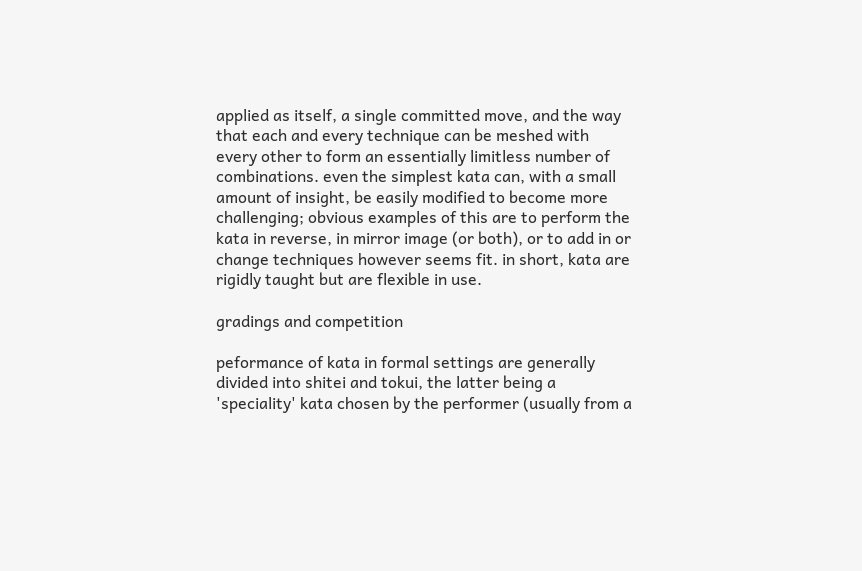applied as itself, a single committed move, and the way that each and every technique can be meshed with every other to form an essentially limitless number of combinations. even the simplest kata can, with a small amount of insight, be easily modified to become more challenging; obvious examples of this are to perform the kata in reverse, in mirror image (or both), or to add in or change techniques however seems fit. in short, kata are rigidly taught but are flexible in use.

gradings and competition

peformance of kata in formal settings are generally divided into shitei and tokui, the latter being a 'speciality' kata chosen by the performer (usually from a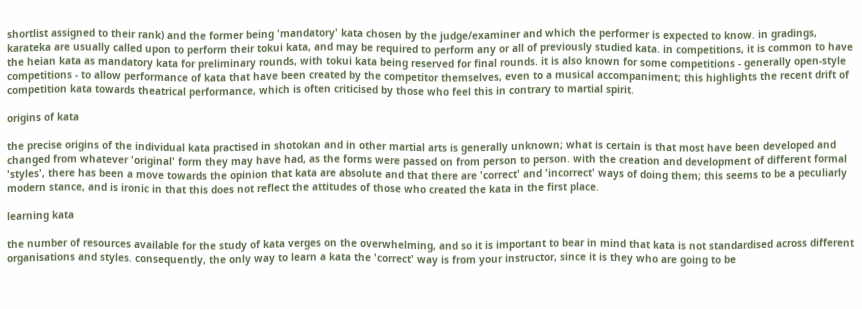shortlist assigned to their rank) and the former being 'mandatory' kata chosen by the judge/examiner and which the performer is expected to know. in gradings, karateka are usually called upon to perform their tokui kata, and may be required to perform any or all of previously studied kata. in competitions, it is common to have the heian kata as mandatory kata for preliminary rounds, with tokui kata being reserved for final rounds. it is also known for some competitions - generally open-style competitions - to allow performance of kata that have been created by the competitor themselves, even to a musical accompaniment; this highlights the recent drift of competition kata towards theatrical performance, which is often criticised by those who feel this in contrary to martial spirit.

origins of kata

the precise origins of the individual kata practised in shotokan and in other martial arts is generally unknown; what is certain is that most have been developed and changed from whatever 'original' form they may have had, as the forms were passed on from person to person. with the creation and development of different formal 'styles', there has been a move towards the opinion that kata are absolute and that there are 'correct' and 'incorrect' ways of doing them; this seems to be a peculiarly modern stance, and is ironic in that this does not reflect the attitudes of those who created the kata in the first place.

learning kata

the number of resources available for the study of kata verges on the overwhelming, and so it is important to bear in mind that kata is not standardised across different organisations and styles. consequently, the only way to learn a kata the 'correct' way is from your instructor, since it is they who are going to be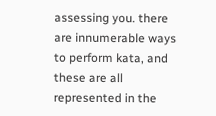assessing you. there are innumerable ways to perform kata, and these are all represented in the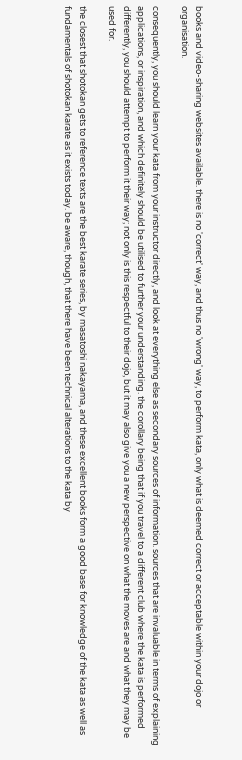books and video-sharing websites available. there is no 'correct' way, and thus no 'wrong' way, to perform kata, only what is deemed correct or acceptable within your dojo or organisation.

consequently, you should learn your kata from your instructor directly, and look at everything else as secondary sources of information. sources that are invaluable in terms of explaining applications, or inspiration, and which definitely should be utilised to further your understanding. the corollary being that if you travel to a different club where the kata is performed differently, you should attempt to perform it their way; not only is this respectful to their dojo, but it may also give you a new perspective on what the moves are and what they may be used for.

the closest that shotokan gets to reference texts are the best karate series, by masatoshi nakayama, and these excellent books form a good base for knowledge of the kata as well as fundamentals of shotokan karate as it exists today. be aware, though, that there have been technical alterations to the kata by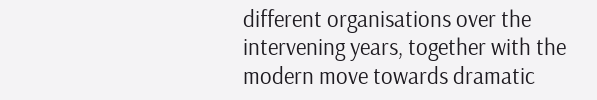different organisations over the intervening years, together with the modern move towards dramatic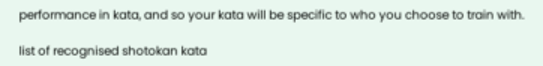performance in kata, and so your kata will be specific to who you choose to train with.

list of recognised shotokan kata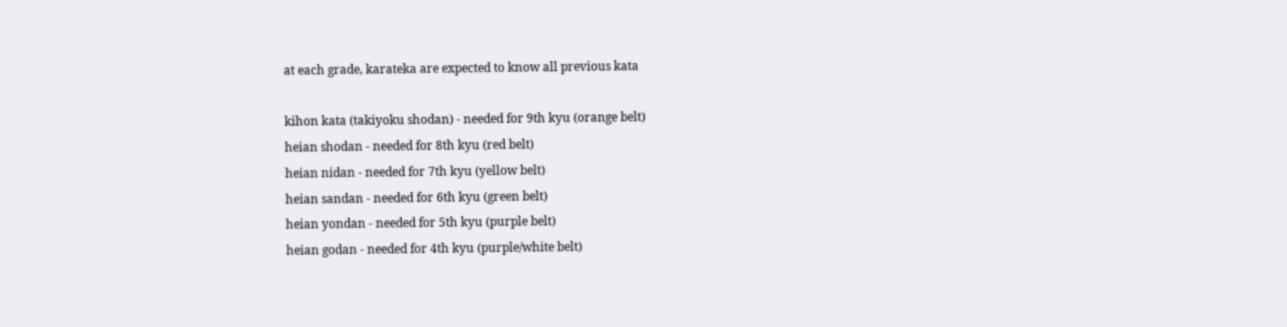at each grade, karateka are expected to know all previous kata

kihon kata (takiyoku shodan) - needed for 9th kyu (orange belt)
heian shodan - needed for 8th kyu (red belt)
heian nidan - needed for 7th kyu (yellow belt)
heian sandan - needed for 6th kyu (green belt)
heian yondan - needed for 5th kyu (purple belt)
heian godan - needed for 4th kyu (purple/white belt)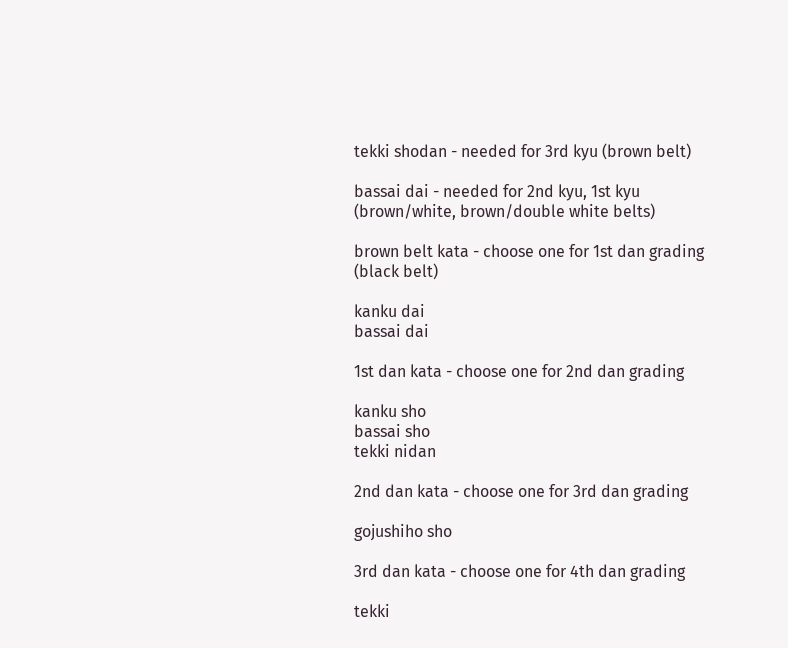tekki shodan - needed for 3rd kyu (brown belt)

bassai dai - needed for 2nd kyu, 1st kyu (brown/white, brown/double white belts)

brown belt kata - choose one for 1st dan grading (black belt)

kanku dai
bassai dai

1st dan kata - choose one for 2nd dan grading

kanku sho
bassai sho
tekki nidan

2nd dan kata - choose one for 3rd dan grading

gojushiho sho

3rd dan kata - choose one for 4th dan grading

tekki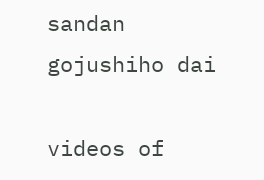sandan
gojushiho dai

videos of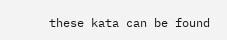these kata can be found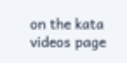on the kata videos page